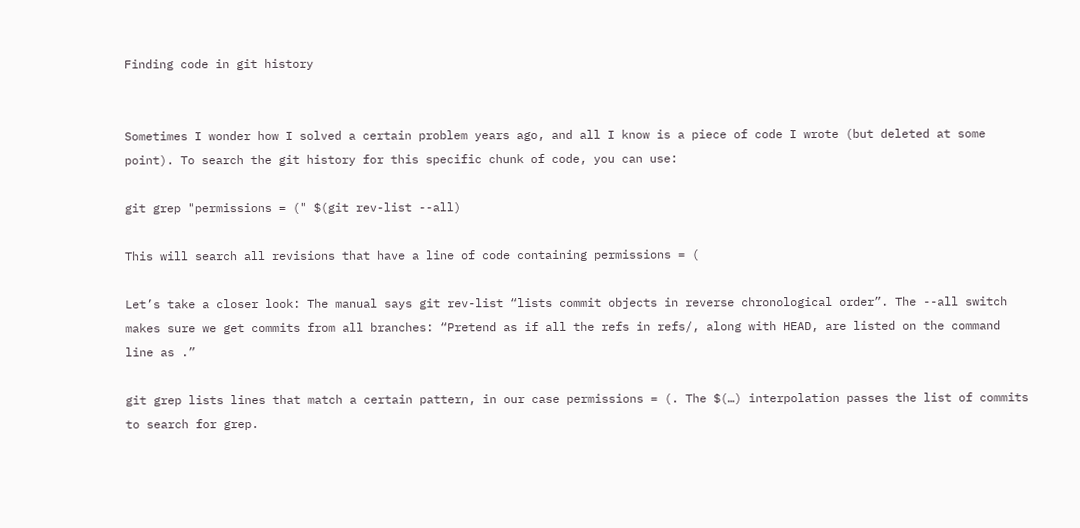Finding code in git history


Sometimes I wonder how I solved a certain problem years ago, and all I know is a piece of code I wrote (but deleted at some point). To search the git history for this specific chunk of code, you can use:

git grep "permissions = (" $(git rev-list --all)

This will search all revisions that have a line of code containing permissions = (

Let’s take a closer look: The manual says git rev-list “lists commit objects in reverse chronological order”. The --all switch makes sure we get commits from all branches: “Pretend as if all the refs in refs/, along with HEAD, are listed on the command line as .”

git grep lists lines that match a certain pattern, in our case permissions = (. The $(…) interpolation passes the list of commits to search for grep.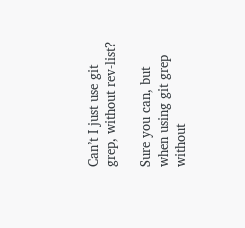Can’t I just use git grep, without rev-list?

Sure you can, but when using git grep without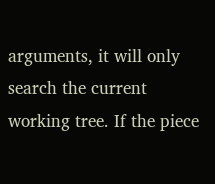arguments, it will only search the current working tree. If the piece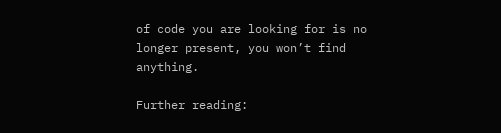of code you are looking for is no longer present, you won’t find anything.

Further reading: